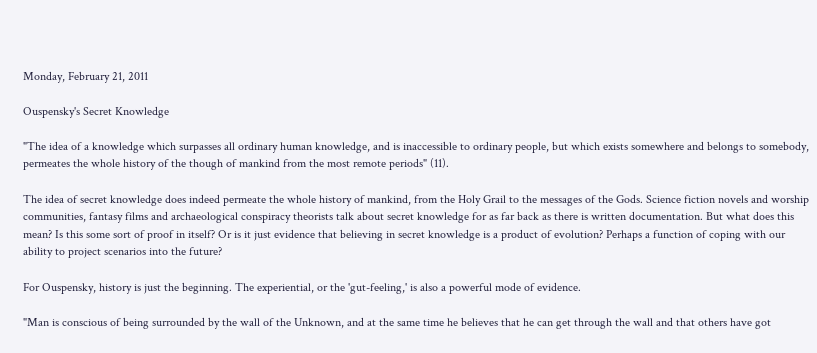Monday, February 21, 2011

Ouspensky's Secret Knowledge

"The idea of a knowledge which surpasses all ordinary human knowledge, and is inaccessible to ordinary people, but which exists somewhere and belongs to somebody, permeates the whole history of the though of mankind from the most remote periods" (11).

The idea of secret knowledge does indeed permeate the whole history of mankind, from the Holy Grail to the messages of the Gods. Science fiction novels and worship communities, fantasy films and archaeological conspiracy theorists talk about secret knowledge for as far back as there is written documentation. But what does this mean? Is this some sort of proof in itself? Or is it just evidence that believing in secret knowledge is a product of evolution? Perhaps a function of coping with our ability to project scenarios into the future?

For Ouspensky, history is just the beginning. The experiential, or the 'gut-feeling,' is also a powerful mode of evidence.

"Man is conscious of being surrounded by the wall of the Unknown, and at the same time he believes that he can get through the wall and that others have got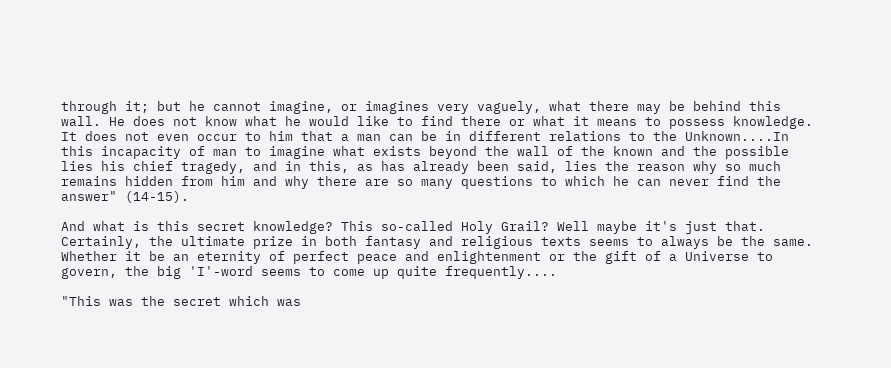through it; but he cannot imagine, or imagines very vaguely, what there may be behind this wall. He does not know what he would like to find there or what it means to possess knowledge. It does not even occur to him that a man can be in different relations to the Unknown....In this incapacity of man to imagine what exists beyond the wall of the known and the possible lies his chief tragedy, and in this, as has already been said, lies the reason why so much remains hidden from him and why there are so many questions to which he can never find the answer" (14-15).

And what is this secret knowledge? This so-called Holy Grail? Well maybe it's just that. Certainly, the ultimate prize in both fantasy and religious texts seems to always be the same. Whether it be an eternity of perfect peace and enlightenment or the gift of a Universe to govern, the big 'I'-word seems to come up quite frequently....

"This was the secret which was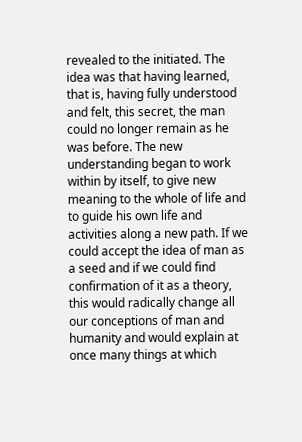revealed to the initiated. The idea was that having learned, that is, having fully understood and felt, this secret, the man could no longer remain as he was before. The new understanding began to work within by itself, to give new meaning to the whole of life and to guide his own life and activities along a new path. If we could accept the idea of man as a seed and if we could find confirmation of it as a theory, this would radically change all our conceptions of man and humanity and would explain at once many things at which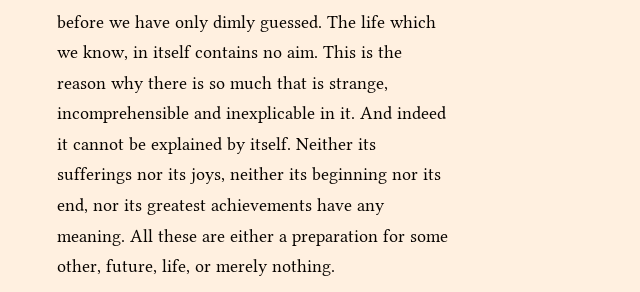before we have only dimly guessed. The life which we know, in itself contains no aim. This is the reason why there is so much that is strange, incomprehensible and inexplicable in it. And indeed it cannot be explained by itself. Neither its sufferings nor its joys, neither its beginning nor its end, nor its greatest achievements have any meaning. All these are either a preparation for some other, future, life, or merely nothing.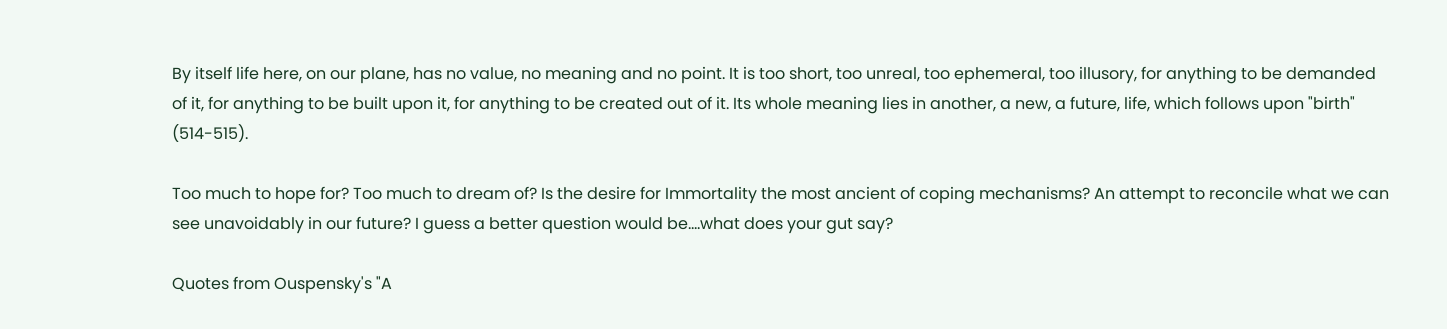By itself life here, on our plane, has no value, no meaning and no point. It is too short, too unreal, too ephemeral, too illusory, for anything to be demanded of it, for anything to be built upon it, for anything to be created out of it. Its whole meaning lies in another, a new, a future, life, which follows upon "birth" (514-515).

Too much to hope for? Too much to dream of? Is the desire for Immortality the most ancient of coping mechanisms? An attempt to reconcile what we can see unavoidably in our future? I guess a better question would be....what does your gut say?

Quotes from Ouspensky's "A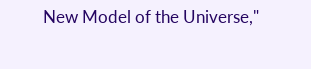New Model of the Universe,"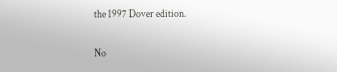the 1997 Dover edition.

No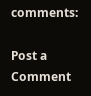comments:

Post a Comment